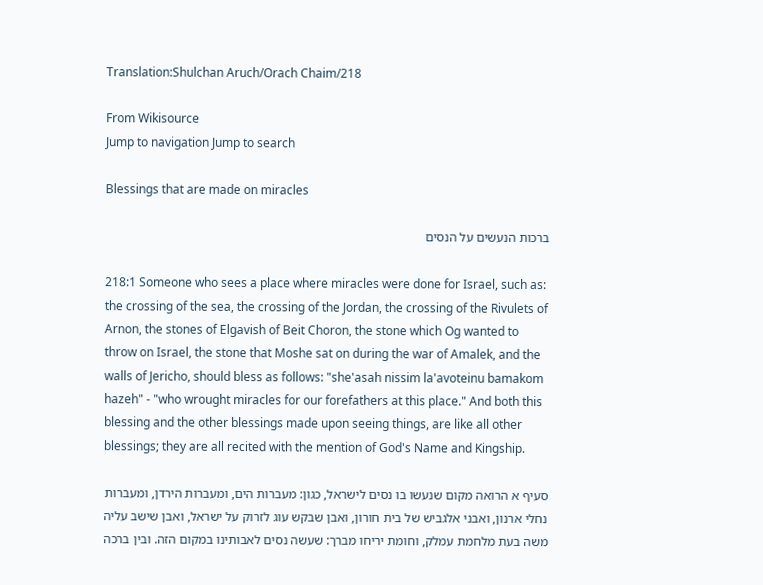Translation:Shulchan Aruch/Orach Chaim/218

From Wikisource
Jump to navigation Jump to search

Blessings that are made on miracles

ברכות הנעשים על הנסים

218:1 Someone who sees a place where miracles were done for Israel, such as: the crossing of the sea, the crossing of the Jordan, the crossing of the Rivulets of Arnon, the stones of Elgavish of Beit Choron, the stone which Og wanted to throw on Israel, the stone that Moshe sat on during the war of Amalek, and the walls of Jericho, should bless as follows: "she'asah nissim la'avoteinu bamakom hazeh" - "who wrought miracles for our forefathers at this place." And both this blessing and the other blessings made upon seeing things, are like all other blessings; they are all recited with the mention of God's Name and Kingship.

סעיף א הרואה מקום שנעשו בו נסים לישראל, כגון: מעברות הים, ומעברות הירדן, ומעברות נחלי ארנון, ואבני אלגביש של בית חורון, ואבן שבקש עוג לזרוק על ישראל, ואבן שישב עליה משה בעת מלחמת עמלק, וחומת יריחו מברך: שעשה נסים לאבותינו במקום הזה. ובין ברכה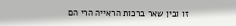זו ובין שאר ברכות הראייה הרי הם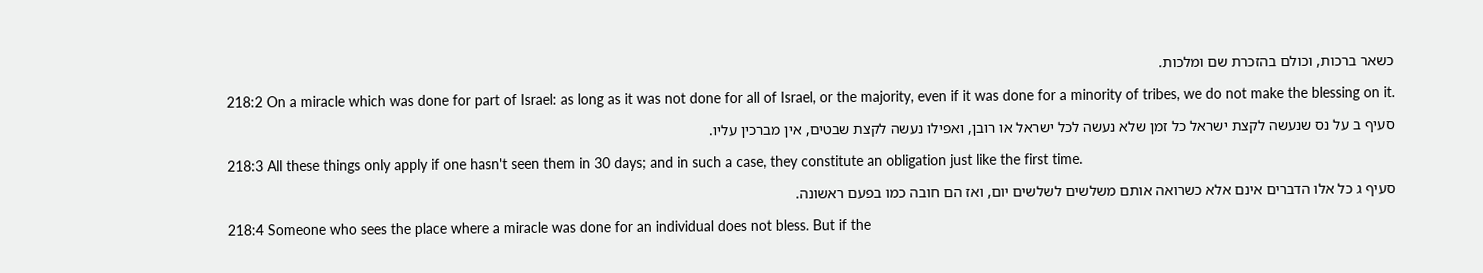כשאר ברכות, וכולם בהזכרת שם ומלכות.

218:2 On a miracle which was done for part of Israel: as long as it was not done for all of Israel, or the majority, even if it was done for a minority of tribes, we do not make the blessing on it.

סעיף ב על נס שנעשה לקצת ישראל כל זמן שלא נעשה לכל ישראל או רובן, ואפילו נעשה לקצת שבטים, אין מברכין עליו.

218:3 All these things only apply if one hasn't seen them in 30 days; and in such a case, they constitute an obligation just like the first time.

סעיף ג כל אלו הדברים אינם אלא כשרואה אותם משלשים לשלשים יום, ואז הם חובה כמו בפעם ראשונה.

218:4 Someone who sees the place where a miracle was done for an individual does not bless. But if the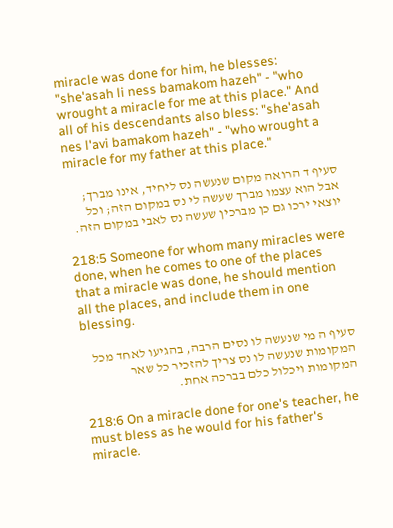miracle was done for him, he blesses: "she'asah li ness bamakom hazeh" - "who wrought a miracle for me at this place." And all of his descendants also bless: "she'asah nes l'avi bamakom hazeh" - "who wrought a miracle for my father at this place."

סעיף ד הרואה מקום שנעשה נס ליחיד, אינו מברך; אבל הוא עצמו מברך שעשה לי נס במקום הזה; וכל יוצאי ירכו גם כן מברכין שעשה נס לאבי במקום הזה.

218:5 Someone for whom many miracles were done, when he comes to one of the places that a miracle was done, he should mention all the places, and include them in one blessing.

סעיף ה מי שנעשה לו נסים הרבה, בהגיעו לאחד מכל המקומות שנעשה לו נס צריך להזכיר כל שאר המקומות ויכלול כלם בברכה אחת.

218:6 On a miracle done for one's teacher, he must bless as he would for his father's miracle.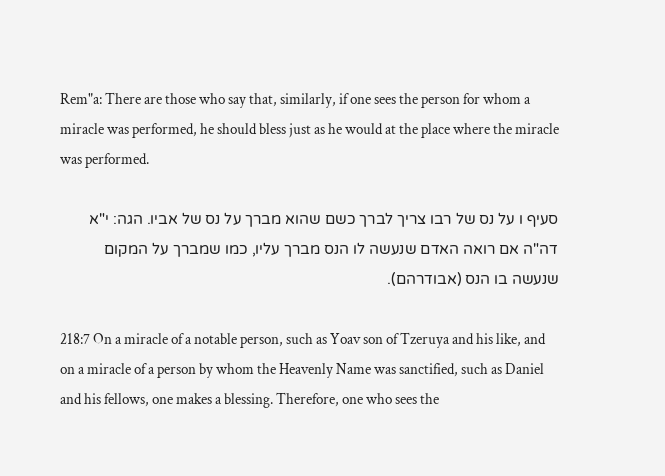Rem"a: There are those who say that, similarly, if one sees the person for whom a miracle was performed, he should bless just as he would at the place where the miracle was performed.

סעיף ו על נס של רבו צריך לברך כשם שהוא מברך על נס של אביו. הגה: י"א דה"ה אם רואה האדם שנעשה לו הנס מברך עליו, כמו שמברך על המקום שנעשה בו הנס (אבודרהם).

218:7 On a miracle of a notable person, such as Yoav son of Tzeruya and his like, and on a miracle of a person by whom the Heavenly Name was sanctified, such as Daniel and his fellows, one makes a blessing. Therefore, one who sees the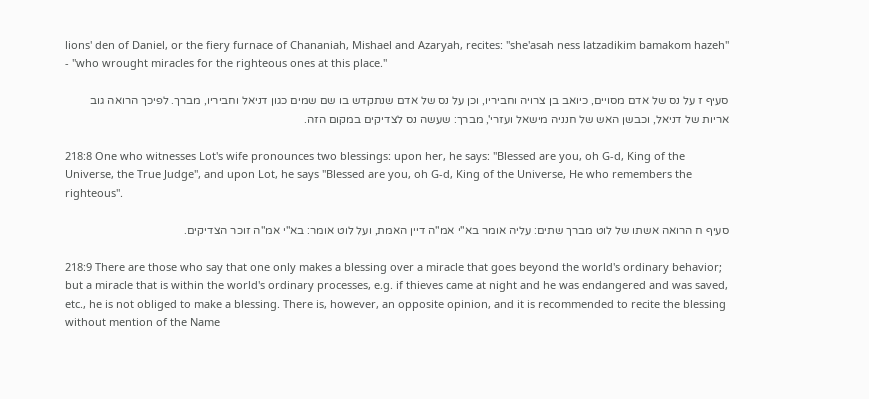lions' den of Daniel, or the fiery furnace of Chananiah, Mishael and Azaryah, recites: "she'asah ness latzadikim bamakom hazeh" - "who wrought miracles for the righteous ones at this place."

סעיף ז על נס של אדם מסויים, כיואב בן צרויה וחביריו, וכן על נס של אדם שנתקדש בו שם שמים כגון דניאל וחביריו, מברך. לפיכך הרואה גוב אריות של דניאל, וכבשן האש של חנניה מישאל ועזרי', מברך: שעשה נס לצדיקים במקום הזה.

218:8 One who witnesses Lot's wife pronounces two blessings: upon her, he says: "Blessed are you, oh G-d, King of the Universe, the True Judge", and upon Lot, he says "Blessed are you, oh G-d, King of the Universe, He who remembers the righteous".

סעיף ח הרואה אשתו של לוט מברך שתים: עליה אומר בא"י אמ"ה דיין האמת, ועל לוט אומר: בא"י אמ"ה זוכר הצדיקים.

218:9 There are those who say that one only makes a blessing over a miracle that goes beyond the world's ordinary behavior; but a miracle that is within the world's ordinary processes, e.g. if thieves came at night and he was endangered and was saved, etc., he is not obliged to make a blessing. There is, however, an opposite opinion, and it is recommended to recite the blessing without mention of the Name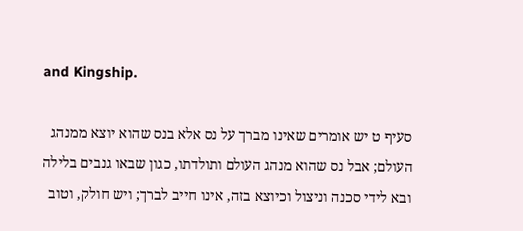and Kingship.

סעיף ט יש אומרים שאינו מברך על נס אלא בנס שהוא יוצא ממנהג העולם; אבל נס שהוא מנהג העולם ותולדתו, כגון שבאו גנבים בלילה ובא לידי סכנה וניצול וכיוצא בזה, אינו חייב לברך; ויש חולק, וטוב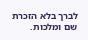לברך בלא הזכרת שם ומלכות.